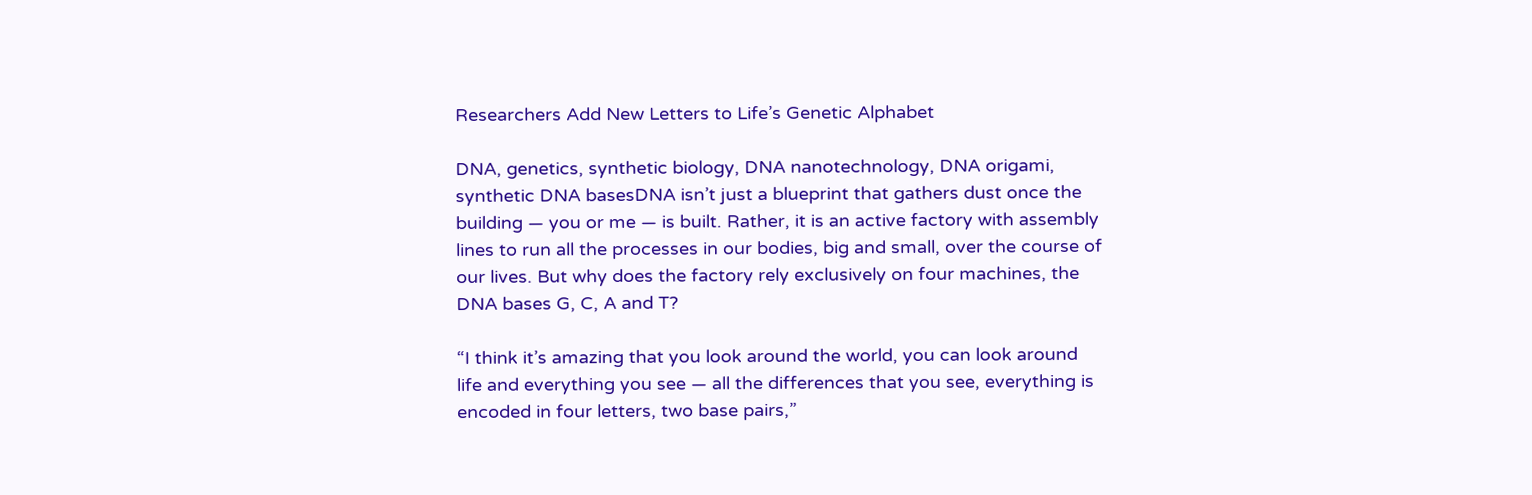Researchers Add New Letters to Life’s Genetic Alphabet

DNA, genetics, synthetic biology, DNA nanotechnology, DNA origami, synthetic DNA basesDNA isn’t just a blueprint that gathers dust once the building — you or me — is built. Rather, it is an active factory with assembly lines to run all the processes in our bodies, big and small, over the course of our lives. But why does the factory rely exclusively on four machines, the DNA bases G, C, A and T?

“I think it’s amazing that you look around the world, you can look around life and everything you see — all the differences that you see, everything is encoded in four letters, two base pairs,”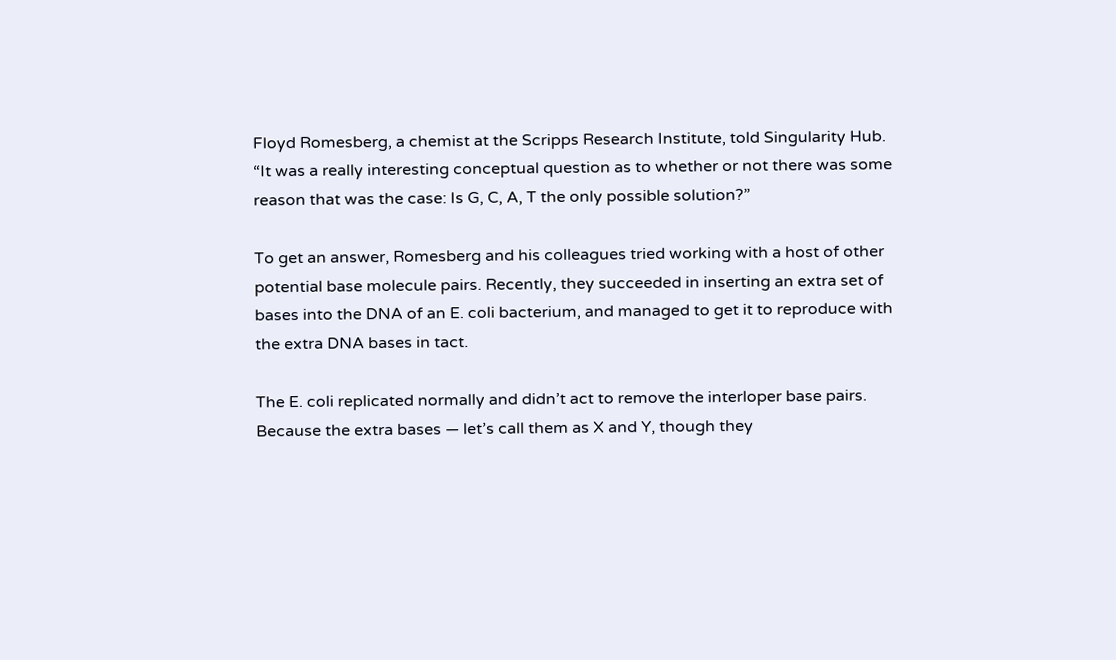Floyd Romesberg, a chemist at the Scripps Research Institute, told Singularity Hub. “It was a really interesting conceptual question as to whether or not there was some reason that was the case: Is G, C, A, T the only possible solution?”

To get an answer, Romesberg and his colleagues tried working with a host of other potential base molecule pairs. Recently, they succeeded in inserting an extra set of bases into the DNA of an E. coli bacterium, and managed to get it to reproduce with the extra DNA bases in tact.

The E. coli replicated normally and didn’t act to remove the interloper base pairs. Because the extra bases — let’s call them as X and Y, though they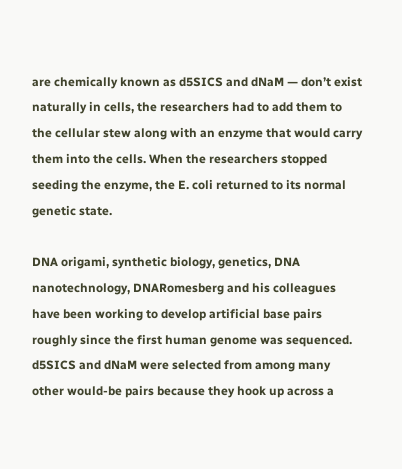are chemically known as d5SICS and dNaM — don’t exist naturally in cells, the researchers had to add them to the cellular stew along with an enzyme that would carry them into the cells. When the researchers stopped seeding the enzyme, the E. coli returned to its normal genetic state.

DNA origami, synthetic biology, genetics, DNA nanotechnology, DNARomesberg and his colleagues have been working to develop artificial base pairs roughly since the first human genome was sequenced. d5SICS and dNaM were selected from among many other would-be pairs because they hook up across a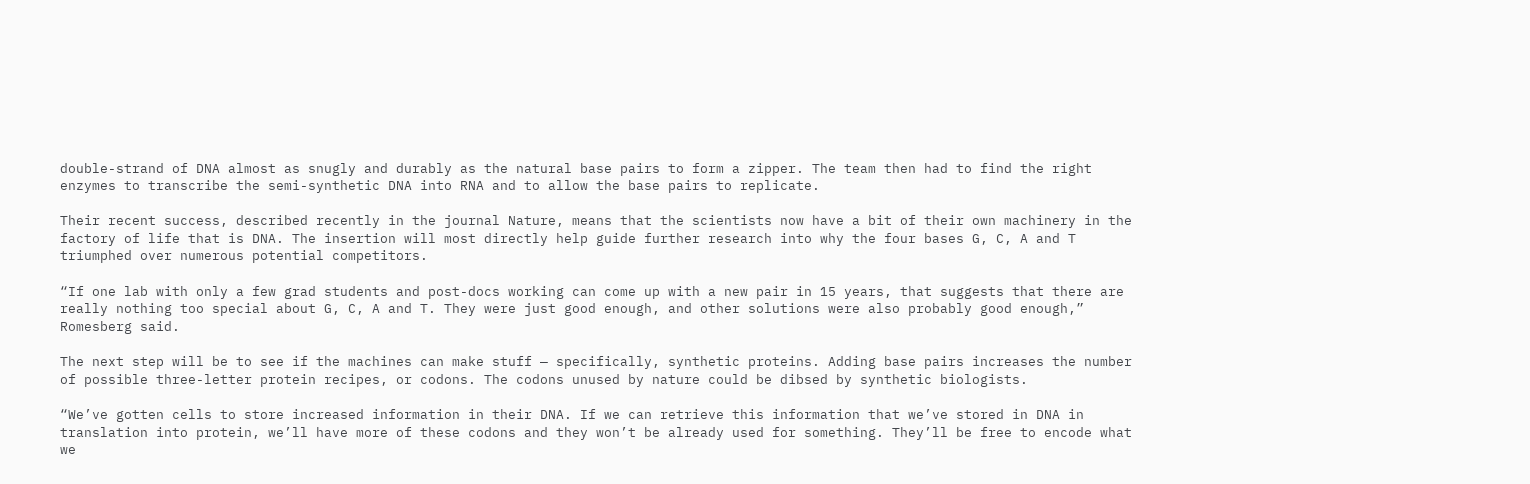double-strand of DNA almost as snugly and durably as the natural base pairs to form a zipper. The team then had to find the right enzymes to transcribe the semi-synthetic DNA into RNA and to allow the base pairs to replicate.

Their recent success, described recently in the journal Nature, means that the scientists now have a bit of their own machinery in the factory of life that is DNA. The insertion will most directly help guide further research into why the four bases G, C, A and T triumphed over numerous potential competitors.

“If one lab with only a few grad students and post-docs working can come up with a new pair in 15 years, that suggests that there are really nothing too special about G, C, A and T. They were just good enough, and other solutions were also probably good enough,” Romesberg said.

The next step will be to see if the machines can make stuff — specifically, synthetic proteins. Adding base pairs increases the number of possible three-letter protein recipes, or codons. The codons unused by nature could be dibsed by synthetic biologists.

“We’ve gotten cells to store increased information in their DNA. If we can retrieve this information that we’ve stored in DNA in translation into protein, we’ll have more of these codons and they won’t be already used for something. They’ll be free to encode what we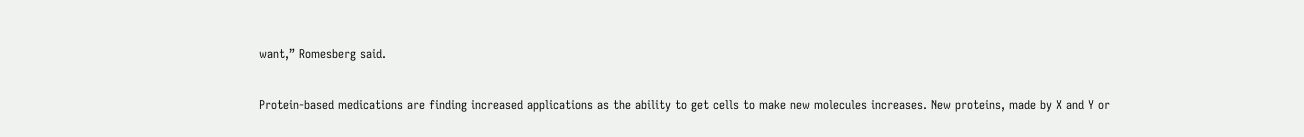want,” Romesberg said.

Protein-based medications are finding increased applications as the ability to get cells to make new molecules increases. New proteins, made by X and Y or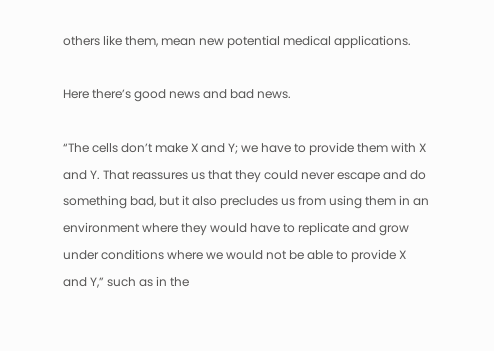others like them, mean new potential medical applications.

Here there’s good news and bad news.

“The cells don’t make X and Y; we have to provide them with X and Y. That reassures us that they could never escape and do something bad, but it also precludes us from using them in an environment where they would have to replicate and grow under conditions where we would not be able to provide X and Y,” such as in the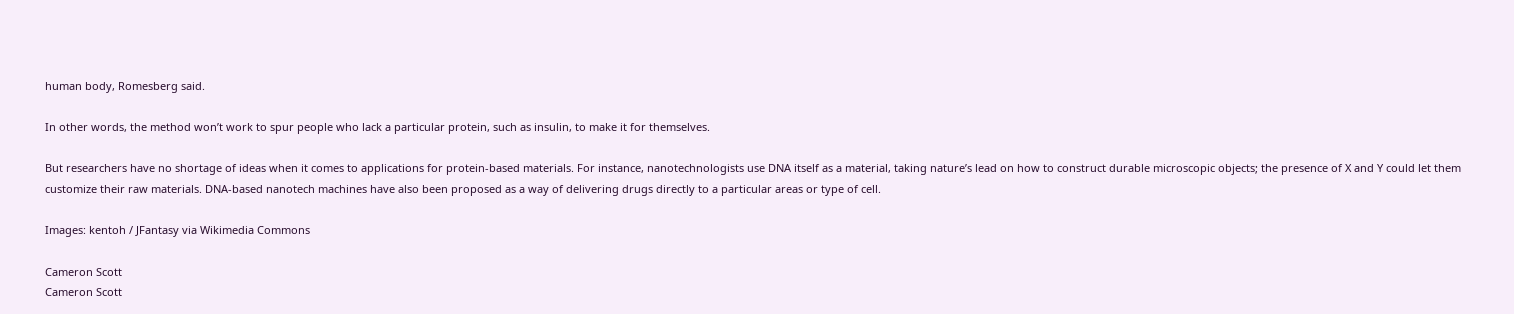human body, Romesberg said.

In other words, the method won’t work to spur people who lack a particular protein, such as insulin, to make it for themselves.

But researchers have no shortage of ideas when it comes to applications for protein-based materials. For instance, nanotechnologists use DNA itself as a material, taking nature’s lead on how to construct durable microscopic objects; the presence of X and Y could let them customize their raw materials. DNA-based nanotech machines have also been proposed as a way of delivering drugs directly to a particular areas or type of cell.

Images: kentoh / JFantasy via Wikimedia Commons

Cameron Scott
Cameron Scott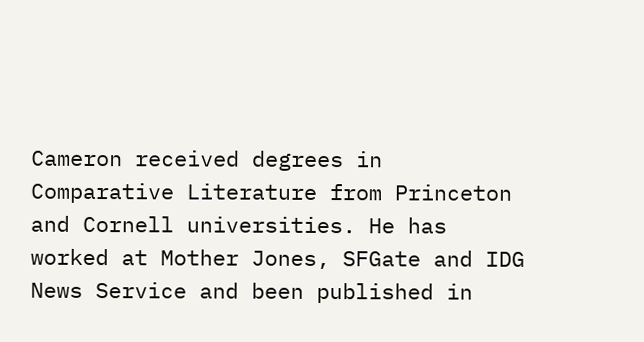Cameron received degrees in Comparative Literature from Princeton and Cornell universities. He has worked at Mother Jones, SFGate and IDG News Service and been published in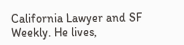California Lawyer and SF Weekly. He lives,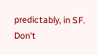predictably, in SF.
Don't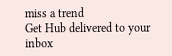miss a trend
Get Hub delivered to your inbox